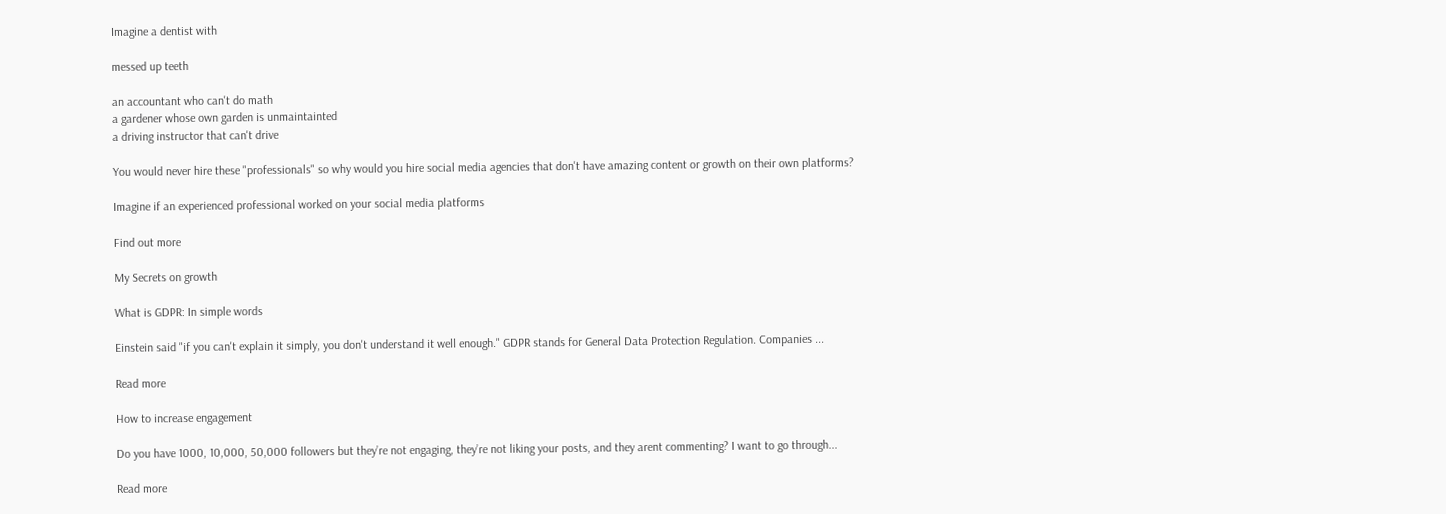Imagine a dentist with

messed up teeth

an accountant who can't do math
a gardener whose own garden is unmaintainted
a driving instructor that can't drive

You would never hire these "professionals" so why would you hire social media agencies that don't have amazing content or growth on their own platforms?

Imagine if an experienced professional worked on your social media platforms

Find out more

My Secrets on growth

What is GDPR: In simple words

Einstein said "if you can't explain it simply, you don't understand it well enough." GDPR stands for General Data Protection Regulation. Companies ...

Read more

How to increase engagement

Do you have 1000, 10,000, 50,000 followers but they’re not engaging, they’re not liking your posts, and they arent commenting? I want to go through...

Read more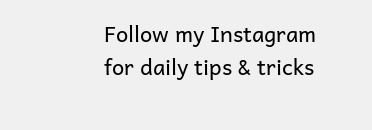Follow my Instagram for daily tips & tricks